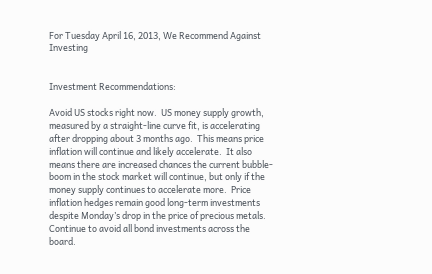For Tuesday April 16, 2013, We Recommend Against Investing


Investment Recommendations:

Avoid US stocks right now.  US money supply growth, measured by a straight-line curve fit, is accelerating after dropping about 3 months ago.  This means price inflation will continue and likely accelerate.  It also means there are increased chances the current bubble-boom in the stock market will continue, but only if the money supply continues to accelerate more.  Price inflation hedges remain good long-term investments despite Monday’s drop in the price of precious metals.  Continue to avoid all bond investments across the board.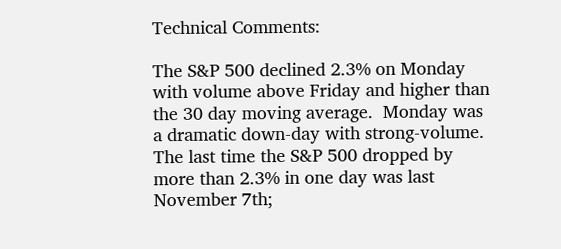Technical Comments:

The S&P 500 declined 2.3% on Monday with volume above Friday and higher than the 30 day moving average.  Monday was a dramatic down-day with strong-volume.  The last time the S&P 500 dropped by more than 2.3% in one day was last November 7th;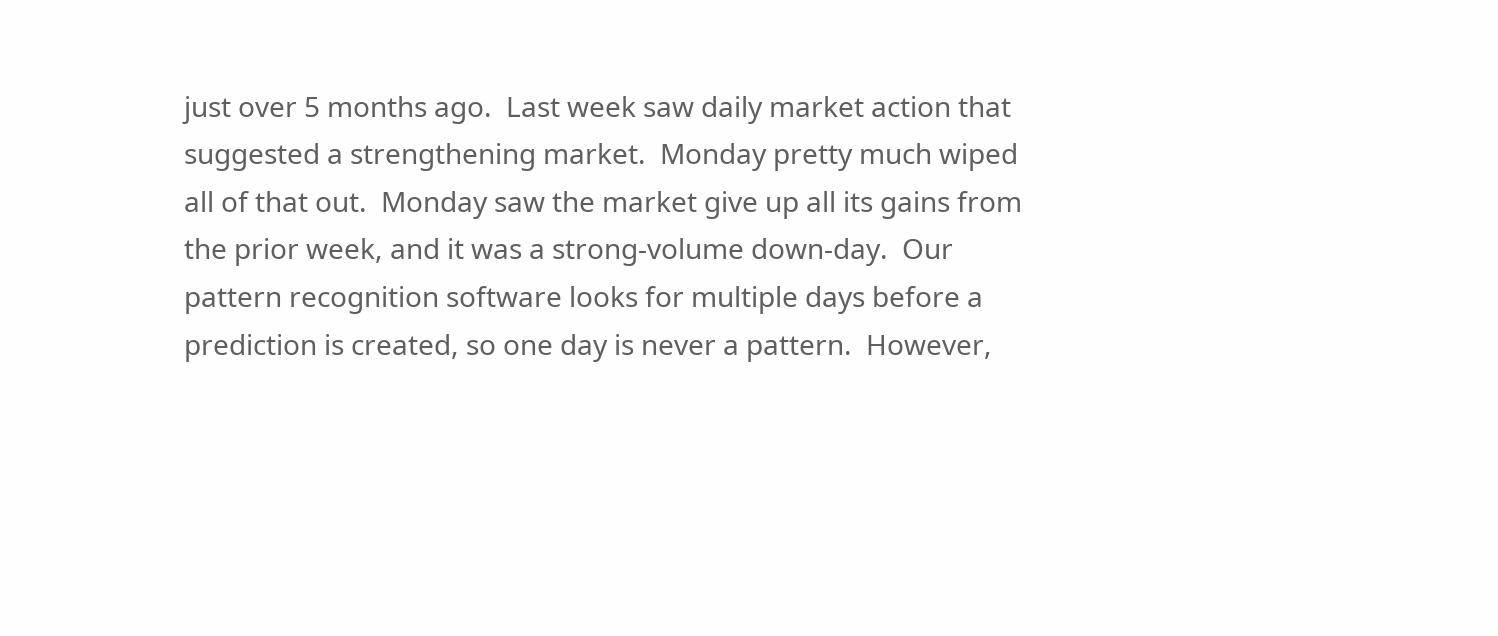just over 5 months ago.  Last week saw daily market action that suggested a strengthening market.  Monday pretty much wiped all of that out.  Monday saw the market give up all its gains from the prior week, and it was a strong-volume down-day.  Our pattern recognition software looks for multiple days before a prediction is created, so one day is never a pattern.  However,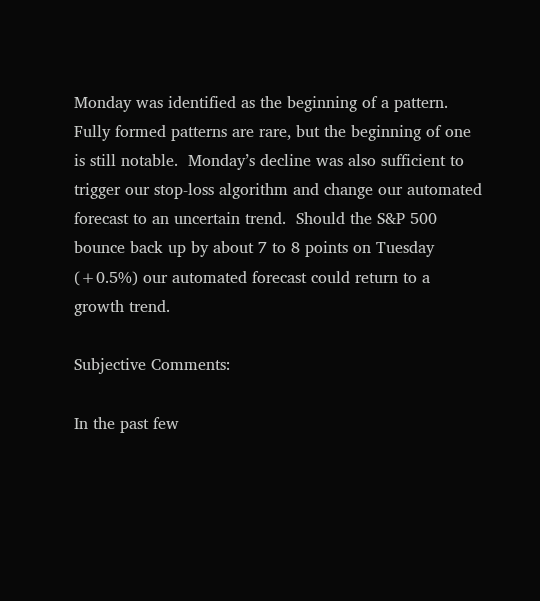Monday was identified as the beginning of a pattern.  Fully formed patterns are rare, but the beginning of one is still notable.  Monday’s decline was also sufficient to trigger our stop-loss algorithm and change our automated forecast to an uncertain trend.  Should the S&P 500 bounce back up by about 7 to 8 points on Tuesday (+0.5%) our automated forecast could return to a growth trend.

Subjective Comments:

In the past few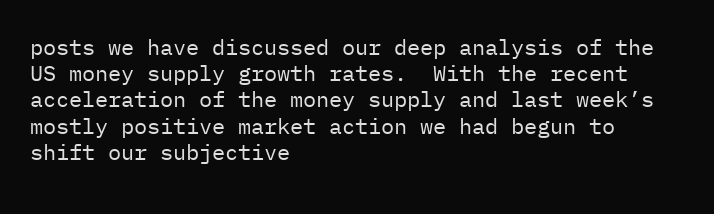posts we have discussed our deep analysis of the US money supply growth rates.  With the recent acceleration of the money supply and last week’s mostly positive market action we had begun to shift our subjective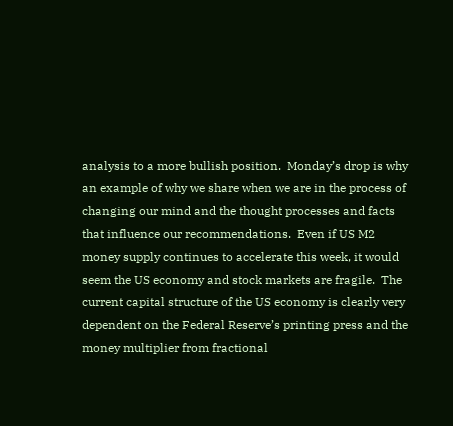analysis to a more bullish position.  Monday’s drop is why an example of why we share when we are in the process of changing our mind and the thought processes and facts that influence our recommendations.  Even if US M2 money supply continues to accelerate this week, it would seem the US economy and stock markets are fragile.  The current capital structure of the US economy is clearly very dependent on the Federal Reserve’s printing press and the money multiplier from fractional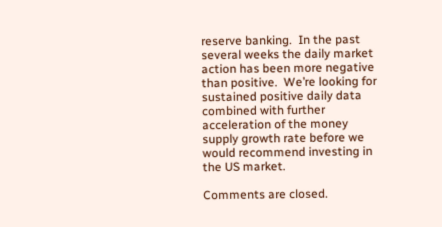reserve banking.  In the past several weeks the daily market action has been more negative than positive.  We’re looking for sustained positive daily data combined with further acceleration of the money supply growth rate before we would recommend investing in the US market.

Comments are closed.